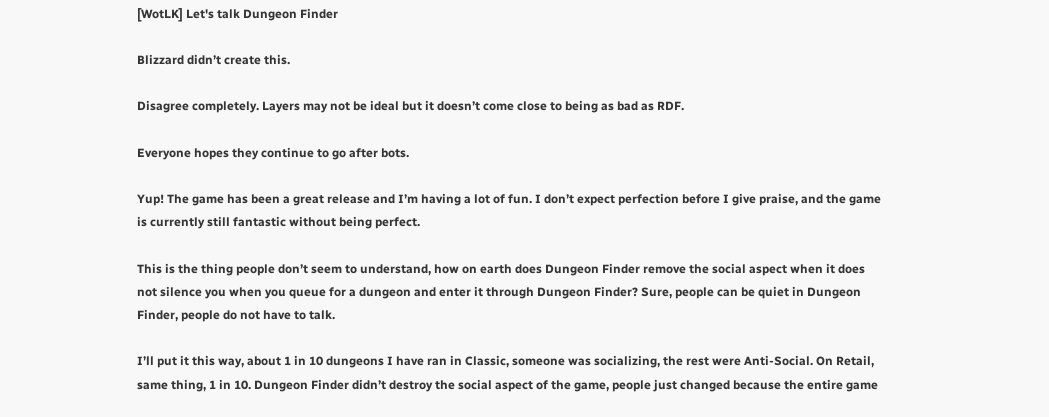[WotLK] Let's talk Dungeon Finder

Blizzard didn’t create this.

Disagree completely. Layers may not be ideal but it doesn’t come close to being as bad as RDF.

Everyone hopes they continue to go after bots.

Yup! The game has been a great release and I’m having a lot of fun. I don’t expect perfection before I give praise, and the game is currently still fantastic without being perfect.

This is the thing people don’t seem to understand, how on earth does Dungeon Finder remove the social aspect when it does not silence you when you queue for a dungeon and enter it through Dungeon Finder? Sure, people can be quiet in Dungeon Finder, people do not have to talk.

I’ll put it this way, about 1 in 10 dungeons I have ran in Classic, someone was socializing, the rest were Anti-Social. On Retail, same thing, 1 in 10. Dungeon Finder didn’t destroy the social aspect of the game, people just changed because the entire game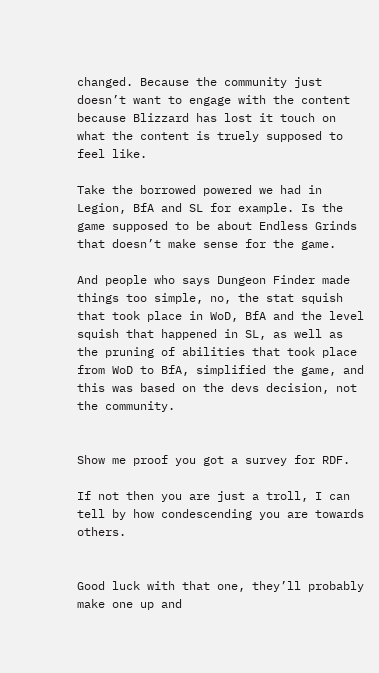changed. Because the community just doesn’t want to engage with the content because Blizzard has lost it touch on what the content is truely supposed to feel like.

Take the borrowed powered we had in Legion, BfA and SL for example. Is the game supposed to be about Endless Grinds that doesn’t make sense for the game.

And people who says Dungeon Finder made things too simple, no, the stat squish that took place in WoD, BfA and the level squish that happened in SL, as well as the pruning of abilities that took place from WoD to BfA, simplified the game, and this was based on the devs decision, not the community.


Show me proof you got a survey for RDF.

If not then you are just a troll, I can tell by how condescending you are towards others.


Good luck with that one, they’ll probably make one up and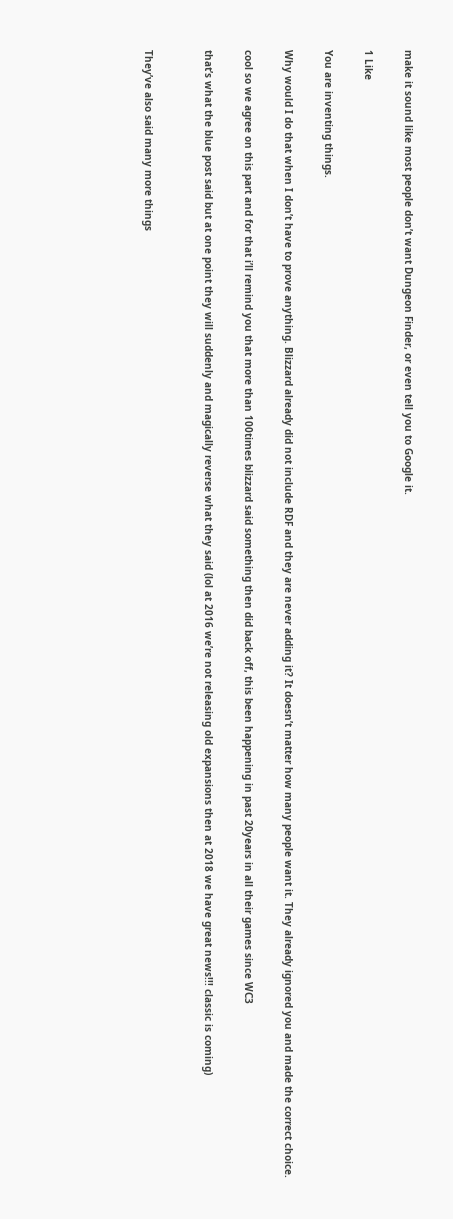make it sound like most people don’t want Dungeon Finder, or even tell you to Google it.

1 Like

You are inventing things.

Why would I do that when I don’t have to prove anything. Blizzard already did not include RDF and they are never adding it? It doesn’t matter how many people want it. They already ignored you and made the correct choice.

cool so we agree on this part and for that i’ll remind you that more than 100times blizzard said something then did back off, this been happening in past 20years in all their games since WC3

that’s what the blue post said but at one point they will suddenly and magically reverse what they said (lol at 2016 we’re not releasing old expansions then at 2018 we have great news!!! classic is coming)


They’ve also said many more things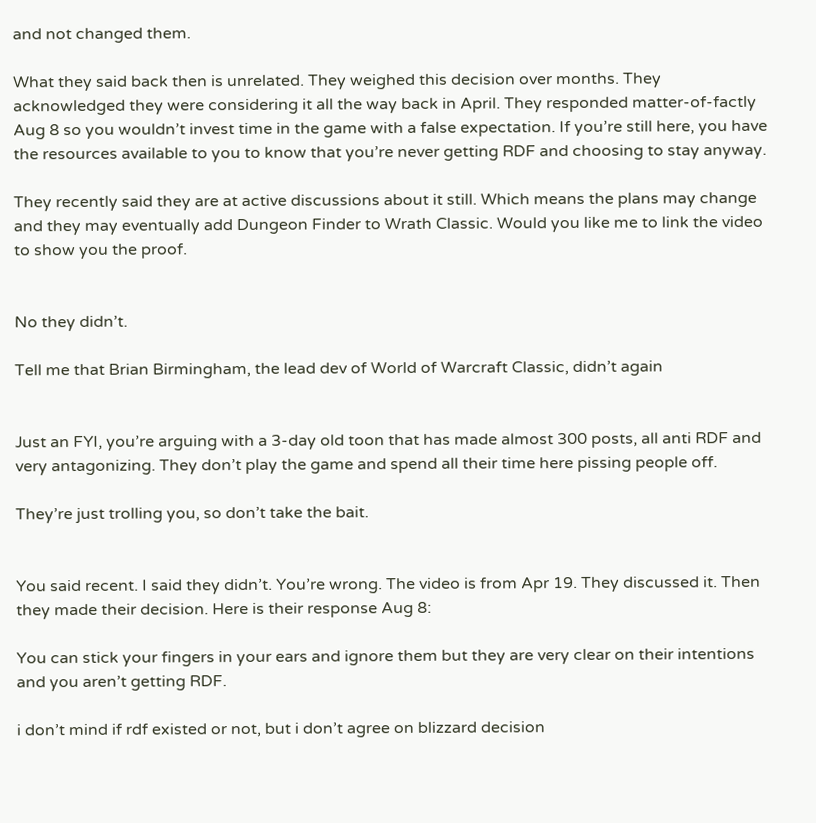and not changed them.

What they said back then is unrelated. They weighed this decision over months. They acknowledged they were considering it all the way back in April. They responded matter-of-factly Aug 8 so you wouldn’t invest time in the game with a false expectation. If you’re still here, you have the resources available to you to know that you’re never getting RDF and choosing to stay anyway.

They recently said they are at active discussions about it still. Which means the plans may change and they may eventually add Dungeon Finder to Wrath Classic. Would you like me to link the video to show you the proof.


No they didn’t.

Tell me that Brian Birmingham, the lead dev of World of Warcraft Classic, didn’t again


Just an FYI, you’re arguing with a 3-day old toon that has made almost 300 posts, all anti RDF and very antagonizing. They don’t play the game and spend all their time here pissing people off.

They’re just trolling you, so don’t take the bait.


You said recent. I said they didn’t. You’re wrong. The video is from Apr 19. They discussed it. Then they made their decision. Here is their response Aug 8:

You can stick your fingers in your ears and ignore them but they are very clear on their intentions and you aren’t getting RDF.

i don’t mind if rdf existed or not, but i don’t agree on blizzard decision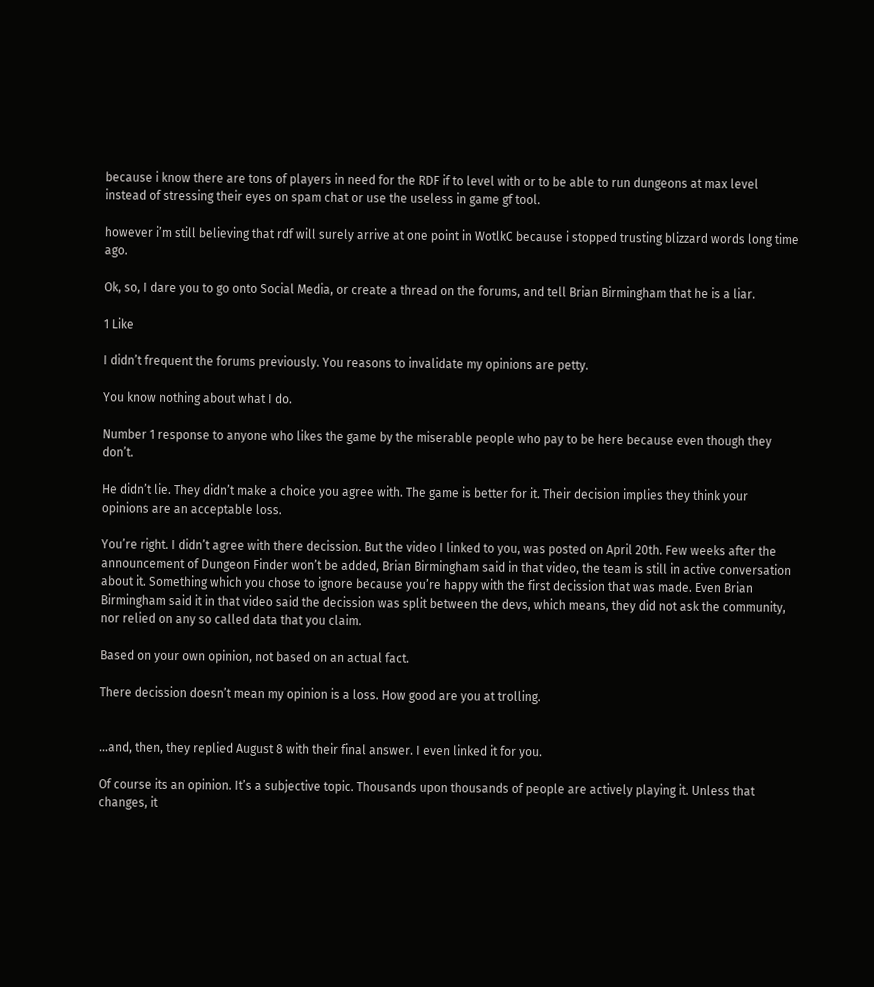because i know there are tons of players in need for the RDF if to level with or to be able to run dungeons at max level instead of stressing their eyes on spam chat or use the useless in game gf tool.

however i’m still believing that rdf will surely arrive at one point in WotlkC because i stopped trusting blizzard words long time ago.

Ok, so, I dare you to go onto Social Media, or create a thread on the forums, and tell Brian Birmingham that he is a liar.

1 Like

I didn’t frequent the forums previously. You reasons to invalidate my opinions are petty.

You know nothing about what I do.

Number 1 response to anyone who likes the game by the miserable people who pay to be here because even though they don’t.

He didn’t lie. They didn’t make a choice you agree with. The game is better for it. Their decision implies they think your opinions are an acceptable loss.

You’re right. I didn’t agree with there decission. But the video I linked to you, was posted on April 20th. Few weeks after the announcement of Dungeon Finder won’t be added, Brian Birmingham said in that video, the team is still in active conversation about it. Something which you chose to ignore because you’re happy with the first decission that was made. Even Brian Birmingham said it in that video said the decission was split between the devs, which means, they did not ask the community, nor relied on any so called data that you claim.

Based on your own opinion, not based on an actual fact.

There decission doesn’t mean my opinion is a loss. How good are you at trolling.


…and, then, they replied August 8 with their final answer. I even linked it for you.

Of course its an opinion. It’s a subjective topic. Thousands upon thousands of people are actively playing it. Unless that changes, it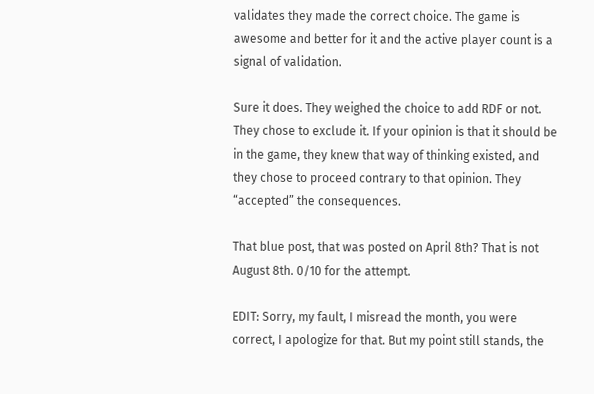validates they made the correct choice. The game is awesome and better for it and the active player count is a signal of validation.

Sure it does. They weighed the choice to add RDF or not. They chose to exclude it. If your opinion is that it should be in the game, they knew that way of thinking existed, and they chose to proceed contrary to that opinion. They “accepted” the consequences.

That blue post, that was posted on April 8th? That is not August 8th. 0/10 for the attempt.

EDIT: Sorry, my fault, I misread the month, you were correct, I apologize for that. But my point still stands, the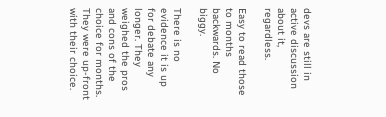devs are still in active discussion about it, regardless.

Easy to read those to months backwards. No biggy.

There is no evidence it is up for debate any longer. They weighed the pros and cons of the choice for months. They were up-front with their choice.